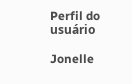Perfil do usuário

Jonelle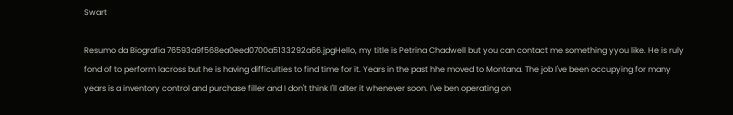Swart

Resumo da Biografia 76593a9f568ea0eed0700a5133292a66.jpgHello, my title is Petrina Chadwell but you can contact me something yyou like. He is ruly fond of to perform lacross but he is having difficulties to find time for it. Years in the past hhe moved to Montana. The job I've been occupying for many years is a inventory control and purchase filler and I don't think I'll alter it whenever soon. I've ben operating on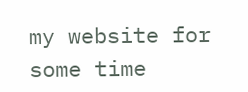my website for some time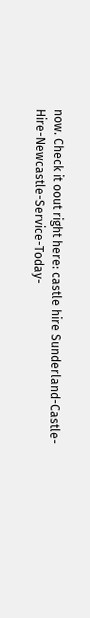now. Check it oout right here: castle hire Sunderland-Castle-Hire-Newcastle-Service-Today-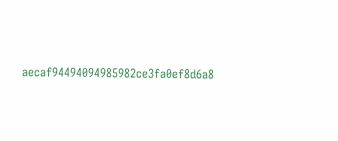aecaf94494094985982ce3fa0ef8d6a8